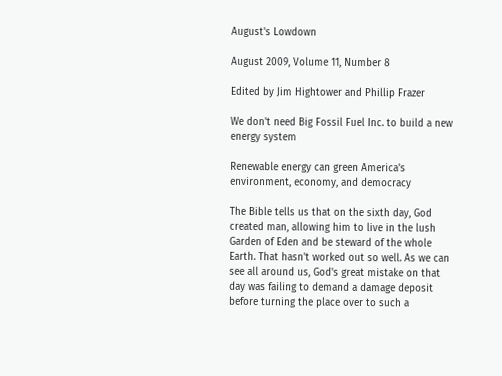August's Lowdown

August 2009, Volume 11, Number 8

Edited by Jim Hightower and Phillip Frazer

We don't need Big Fossil Fuel Inc. to build a new energy system

Renewable energy can green America's environment, economy, and democracy

The Bible tells us that on the sixth day, God created man, allowing him to live in the lush Garden of Eden and be steward of the whole Earth. That hasn't worked out so well. As we can see all around us, God's great mistake on that day was failing to demand a damage deposit before turning the place over to such a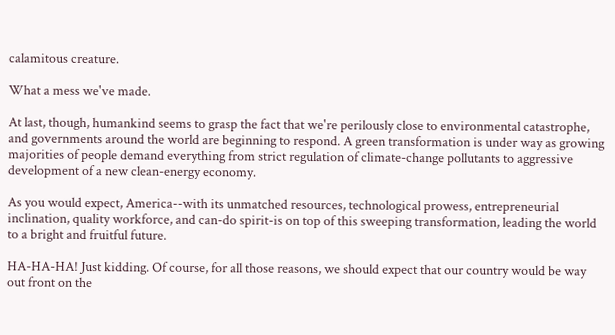calamitous creature.

What a mess we've made.

At last, though, humankind seems to grasp the fact that we're perilously close to environmental catastrophe, and governments around the world are beginning to respond. A green transformation is under way as growing majorities of people demand everything from strict regulation of climate-change pollutants to aggressive development of a new clean-energy economy.

As you would expect, America--with its unmatched resources, technological prowess, entrepreneurial inclination, quality workforce, and can-do spirit-is on top of this sweeping transformation, leading the world to a bright and fruitful future.

HA-HA-HA! Just kidding. Of course, for all those reasons, we should expect that our country would be way out front on the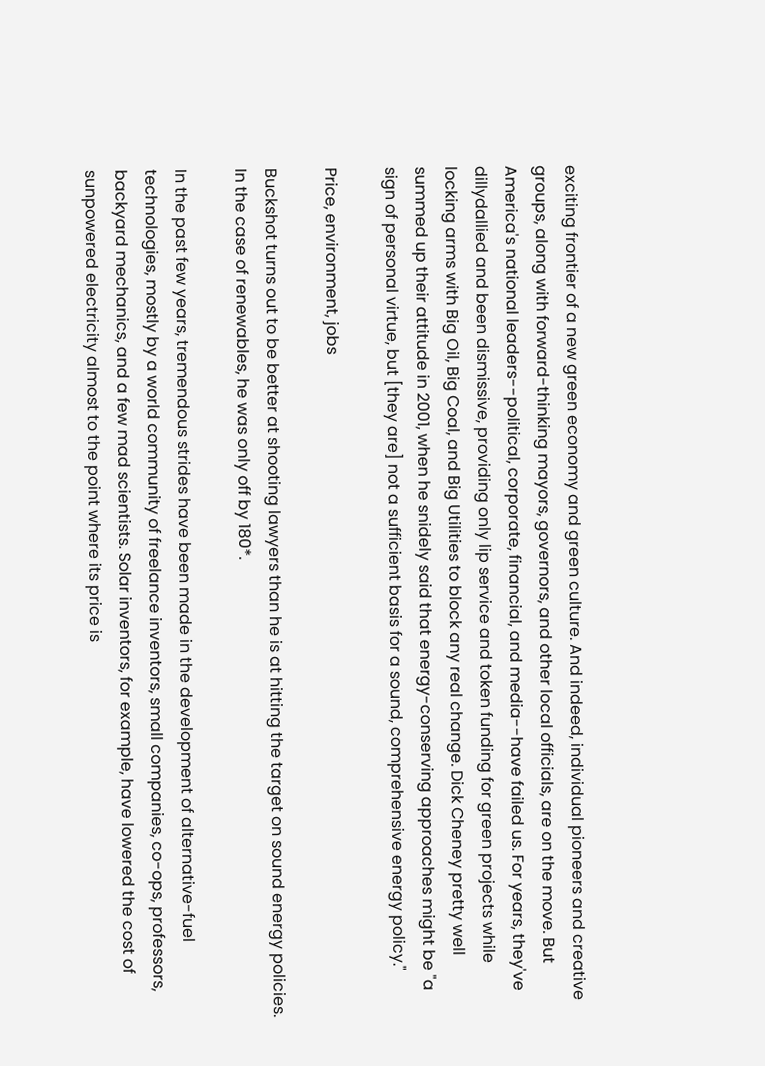exciting frontier of a new green economy and green culture. And indeed, individual pioneers and creative groups, along with forward-thinking mayors, governors, and other local officials, are on the move. But America's national leaders--political, corporate, financial, and media--have failed us. For years, they've dillydallied and been dismissive, providing only lip service and token funding for green projects while locking arms with Big Oil, Big Coal, and Big Utilities to block any real change. Dick Cheney pretty well summed up their attitude in 2001, when he snidely said that energy-conserving approaches might be "a sign of personal virtue, but [they are] not a sufficient basis for a sound, comprehensive energy policy."

Price, environment, jobs

Buckshot turns out to be better at shooting lawyers than he is at hitting the target on sound energy policies. In the case of renewables, he was only off by 180*.

In the past few years, tremendous strides have been made in the development of alternative-fuel technologies, mostly by a world community of freelance inventors, small companies, co-ops, professors, backyard mechanics, and a few mad scientists. Solar inventors, for example, have lowered the cost of sunpowered electricity almost to the point where its price is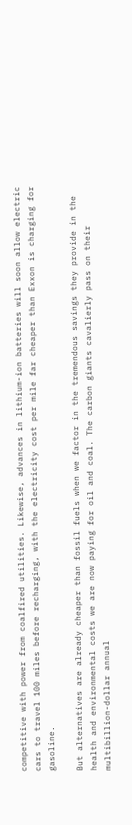competitive with power from coalfired utilities. Likewise, advances in lithium-ion batteries will soon allow electric cars to travel 100 miles before recharging, with the electricity cost per mile far cheaper than Exxon is charging for gasoline.

But alternatives are already cheaper than fossil fuels when we factor in the tremendous savings they provide in the health and environmental costs we are now paying for oil and coal. The carbon giants cavalierly pass on their multibillion-dollar annual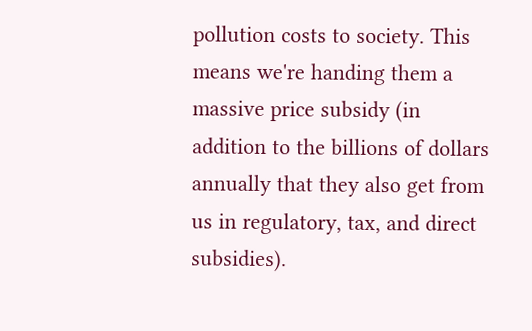pollution costs to society. This means we're handing them a massive price subsidy (in addition to the billions of dollars annually that they also get from us in regulatory, tax, and direct subsidies).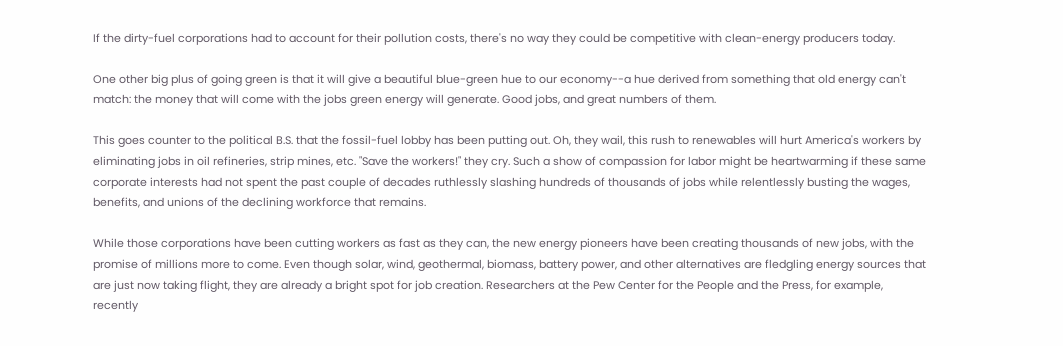If the dirty-fuel corporations had to account for their pollution costs, there's no way they could be competitive with clean-energy producers today.

One other big plus of going green is that it will give a beautiful blue-green hue to our economy--a hue derived from something that old energy can't match: the money that will come with the jobs green energy will generate. Good jobs, and great numbers of them.

This goes counter to the political B.S. that the fossil-fuel lobby has been putting out. Oh, they wail, this rush to renewables will hurt America's workers by eliminating jobs in oil refineries, strip mines, etc. "Save the workers!" they cry. Such a show of compassion for labor might be heartwarming if these same corporate interests had not spent the past couple of decades ruthlessly slashing hundreds of thousands of jobs while relentlessly busting the wages, benefits, and unions of the declining workforce that remains.

While those corporations have been cutting workers as fast as they can, the new energy pioneers have been creating thousands of new jobs, with the promise of millions more to come. Even though solar, wind, geothermal, biomass, battery power, and other alternatives are fledgling energy sources that are just now taking flight, they are already a bright spot for job creation. Researchers at the Pew Center for the People and the Press, for example, recently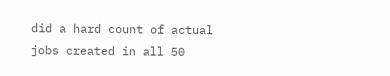did a hard count of actual jobs created in all 50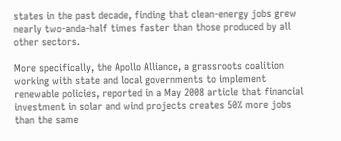states in the past decade, finding that clean-energy jobs grew nearly two-anda-half times faster than those produced by all other sectors.

More specifically, the Apollo Alliance, a grassroots coalition working with state and local governments to implement renewable policies, reported in a May 2008 article that financial investment in solar and wind projects creates 50% more jobs than the same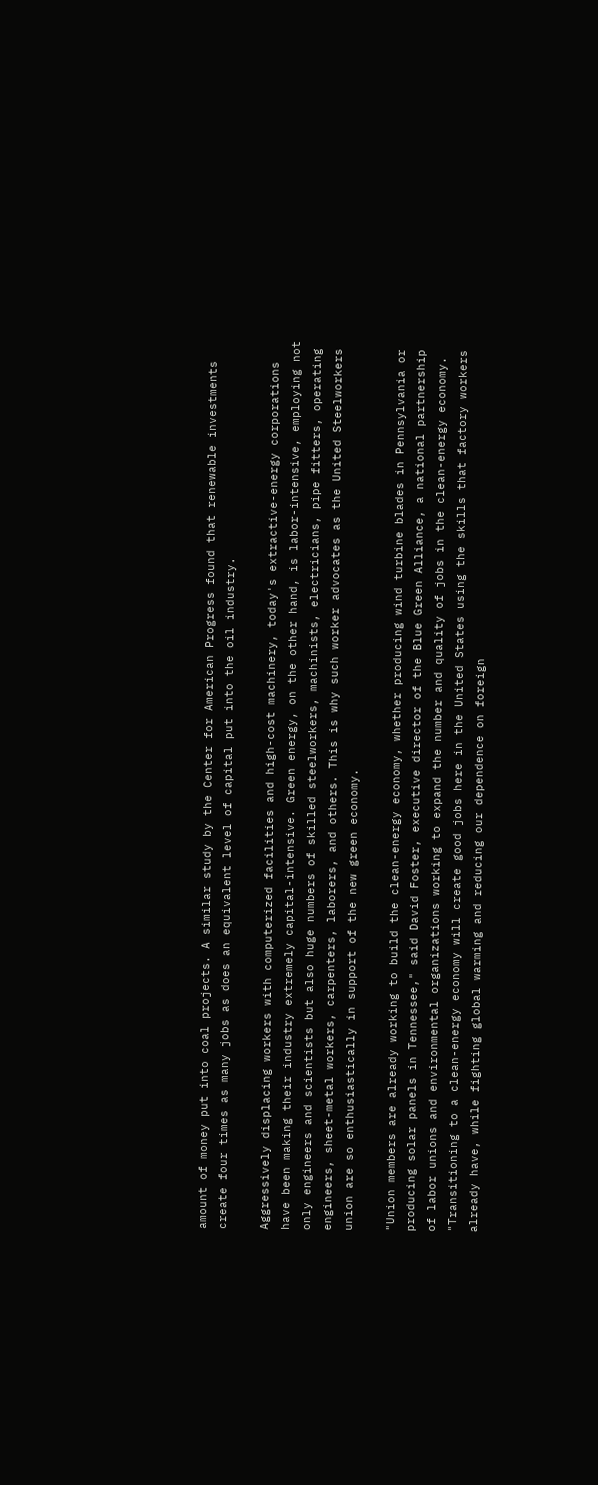amount of money put into coal projects. A similar study by the Center for American Progress found that renewable investments create four times as many jobs as does an equivalent level of capital put into the oil industry.

Aggressively displacing workers with computerized facilities and high-cost machinery, today's extractive-energy corporations have been making their industry extremely capital-intensive. Green energy, on the other hand, is labor-intensive, employing not only engineers and scientists but also huge numbers of skilled steelworkers, machinists, electricians, pipe fitters, operating engineers, sheet-metal workers, carpenters, laborers, and others. This is why such worker advocates as the United Steelworkers union are so enthusiastically in support of the new green economy.

"Union members are already working to build the clean-energy economy, whether producing wind turbine blades in Pennsylvania or producing solar panels in Tennessee," said David Foster, executive director of the Blue Green Alliance, a national partnership of labor unions and environmental organizations working to expand the number and quality of jobs in the clean-energy economy. "Transitioning to a clean-energy economy will create good jobs here in the United States using the skills that factory workers already have, while fighting global warming and reducing our dependence on foreign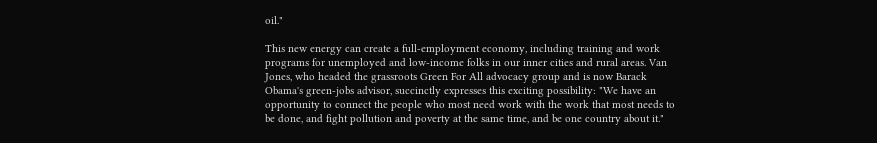oil."

This new energy can create a full-employment economy, including training and work programs for unemployed and low-income folks in our inner cities and rural areas. Van Jones, who headed the grassroots Green For All advocacy group and is now Barack Obama's green-jobs advisor, succinctly expresses this exciting possibility: "We have an opportunity to connect the people who most need work with the work that most needs to be done, and fight pollution and poverty at the same time, and be one country about it."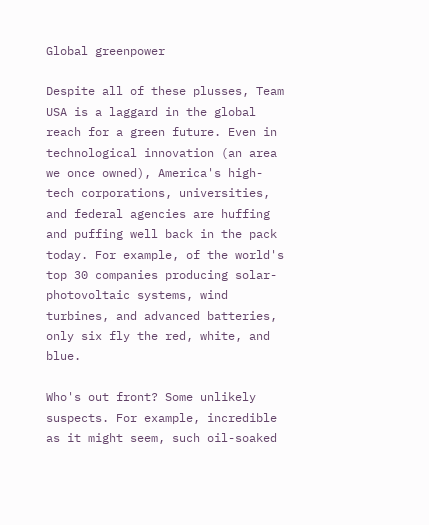Global greenpower

Despite all of these plusses, Team USA is a laggard in the global reach for a green future. Even in technological innovation (an area we once owned), America's high-tech corporations, universities, and federal agencies are huffing and puffing well back in the pack today. For example, of the world's top 30 companies producing solar-photovoltaic systems, wind turbines, and advanced batteries, only six fly the red, white, and blue.

Who's out front? Some unlikely suspects. For example, incredible as it might seem, such oil-soaked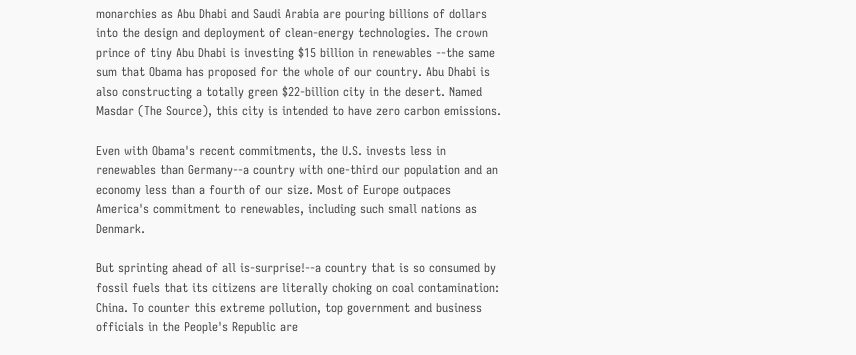monarchies as Abu Dhabi and Saudi Arabia are pouring billions of dollars into the design and deployment of clean-energy technologies. The crown prince of tiny Abu Dhabi is investing $15 billion in renewables --the same sum that Obama has proposed for the whole of our country. Abu Dhabi is also constructing a totally green $22-billion city in the desert. Named Masdar (The Source), this city is intended to have zero carbon emissions.

Even with Obama's recent commitments, the U.S. invests less in renewables than Germany--a country with one-third our population and an economy less than a fourth of our size. Most of Europe outpaces America's commitment to renewables, including such small nations as Denmark.

But sprinting ahead of all is-surprise!--a country that is so consumed by fossil fuels that its citizens are literally choking on coal contamination: China. To counter this extreme pollution, top government and business officials in the People's Republic are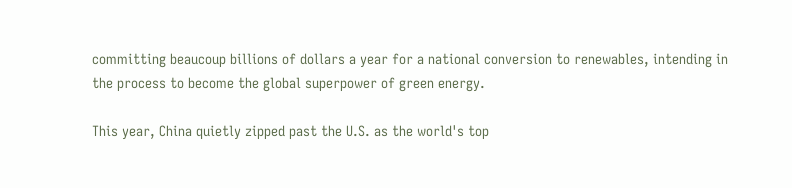committing beaucoup billions of dollars a year for a national conversion to renewables, intending in the process to become the global superpower of green energy.

This year, China quietly zipped past the U.S. as the world's top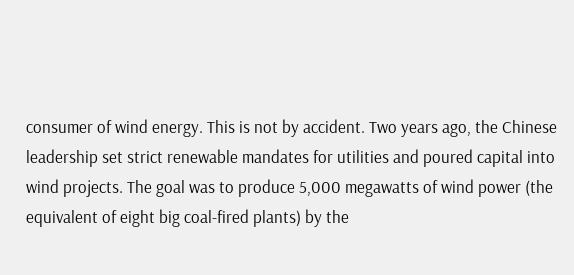consumer of wind energy. This is not by accident. Two years ago, the Chinese leadership set strict renewable mandates for utilities and poured capital into wind projects. The goal was to produce 5,000 megawatts of wind power (the equivalent of eight big coal-fired plants) by the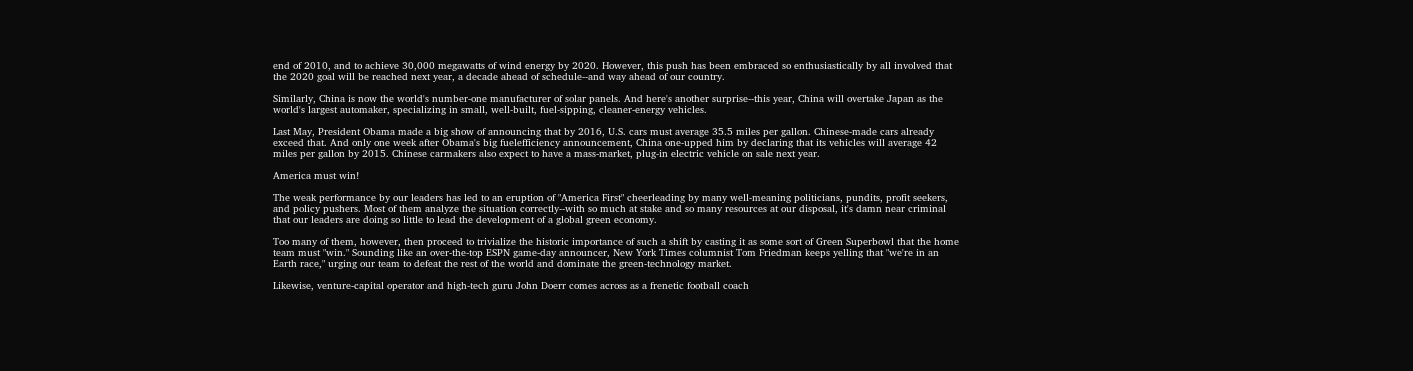end of 2010, and to achieve 30,000 megawatts of wind energy by 2020. However, this push has been embraced so enthusiastically by all involved that the 2020 goal will be reached next year, a decade ahead of schedule--and way ahead of our country.

Similarly, China is now the world's number-one manufacturer of solar panels. And here's another surprise--this year, China will overtake Japan as the world's largest automaker, specializing in small, well-built, fuel-sipping, cleaner-energy vehicles.

Last May, President Obama made a big show of announcing that by 2016, U.S. cars must average 35.5 miles per gallon. Chinese-made cars already exceed that. And only one week after Obama's big fuelefficiency announcement, China one-upped him by declaring that its vehicles will average 42 miles per gallon by 2015. Chinese carmakers also expect to have a mass-market, plug-in electric vehicle on sale next year.

America must win!

The weak performance by our leaders has led to an eruption of "America First" cheerleading by many well-meaning politicians, pundits, profit seekers, and policy pushers. Most of them analyze the situation correctly--with so much at stake and so many resources at our disposal, it's damn near criminal that our leaders are doing so little to lead the development of a global green economy.

Too many of them, however, then proceed to trivialize the historic importance of such a shift by casting it as some sort of Green Superbowl that the home team must "win." Sounding like an over-the-top ESPN game-day announcer, New York Times columnist Tom Friedman keeps yelling that "we're in an Earth race," urging our team to defeat the rest of the world and dominate the green-technology market.

Likewise, venture-capital operator and high-tech guru John Doerr comes across as a frenetic football coach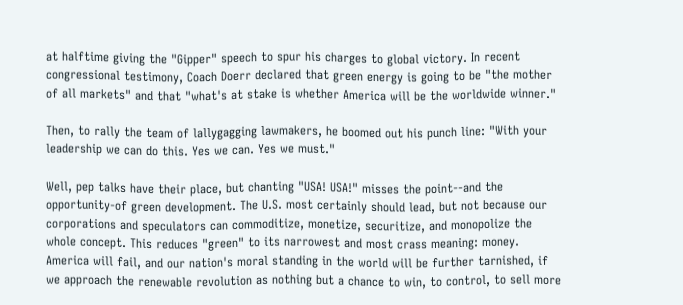at halftime giving the "Gipper" speech to spur his charges to global victory. In recent congressional testimony, Coach Doerr declared that green energy is going to be "the mother of all markets" and that "what's at stake is whether America will be the worldwide winner."

Then, to rally the team of lallygagging lawmakers, he boomed out his punch line: "With your leadership we can do this. Yes we can. Yes we must."

Well, pep talks have their place, but chanting "USA! USA!" misses the point--and the opportunity-of green development. The U.S. most certainly should lead, but not because our corporations and speculators can commoditize, monetize, securitize, and monopolize the whole concept. This reduces "green" to its narrowest and most crass meaning: money. America will fail, and our nation's moral standing in the world will be further tarnished, if we approach the renewable revolution as nothing but a chance to win, to control, to sell more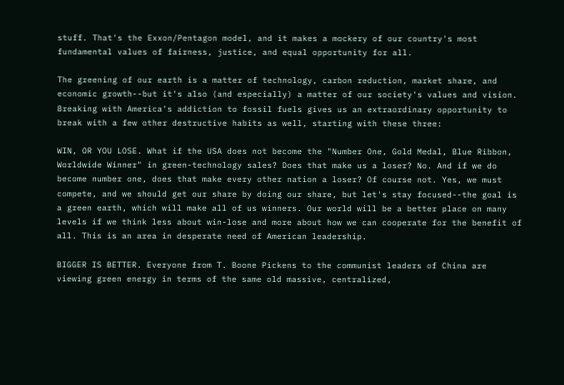stuff. That's the Exxon/Pentagon model, and it makes a mockery of our country's most fundamental values of fairness, justice, and equal opportunity for all.

The greening of our earth is a matter of technology, carbon reduction, market share, and economic growth--but it's also (and especially) a matter of our society's values and vision. Breaking with America's addiction to fossil fuels gives us an extraordinary opportunity to break with a few other destructive habits as well, starting with these three:

WIN, OR YOU LOSE. What if the USA does not become the "Number One, Gold Medal, Blue Ribbon, Worldwide Winner" in green-technology sales? Does that make us a loser? No. And if we do become number one, does that make every other nation a loser? Of course not. Yes, we must compete, and we should get our share by doing our share, but let's stay focused--the goal is a green earth, which will make all of us winners. Our world will be a better place on many levels if we think less about win-lose and more about how we can cooperate for the benefit of all. This is an area in desperate need of American leadership.

BIGGER IS BETTER. Everyone from T. Boone Pickens to the communist leaders of China are viewing green energy in terms of the same old massive, centralized,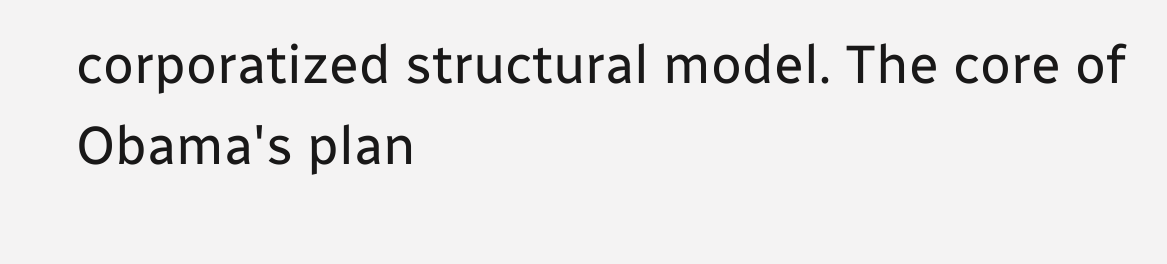corporatized structural model. The core of Obama's plan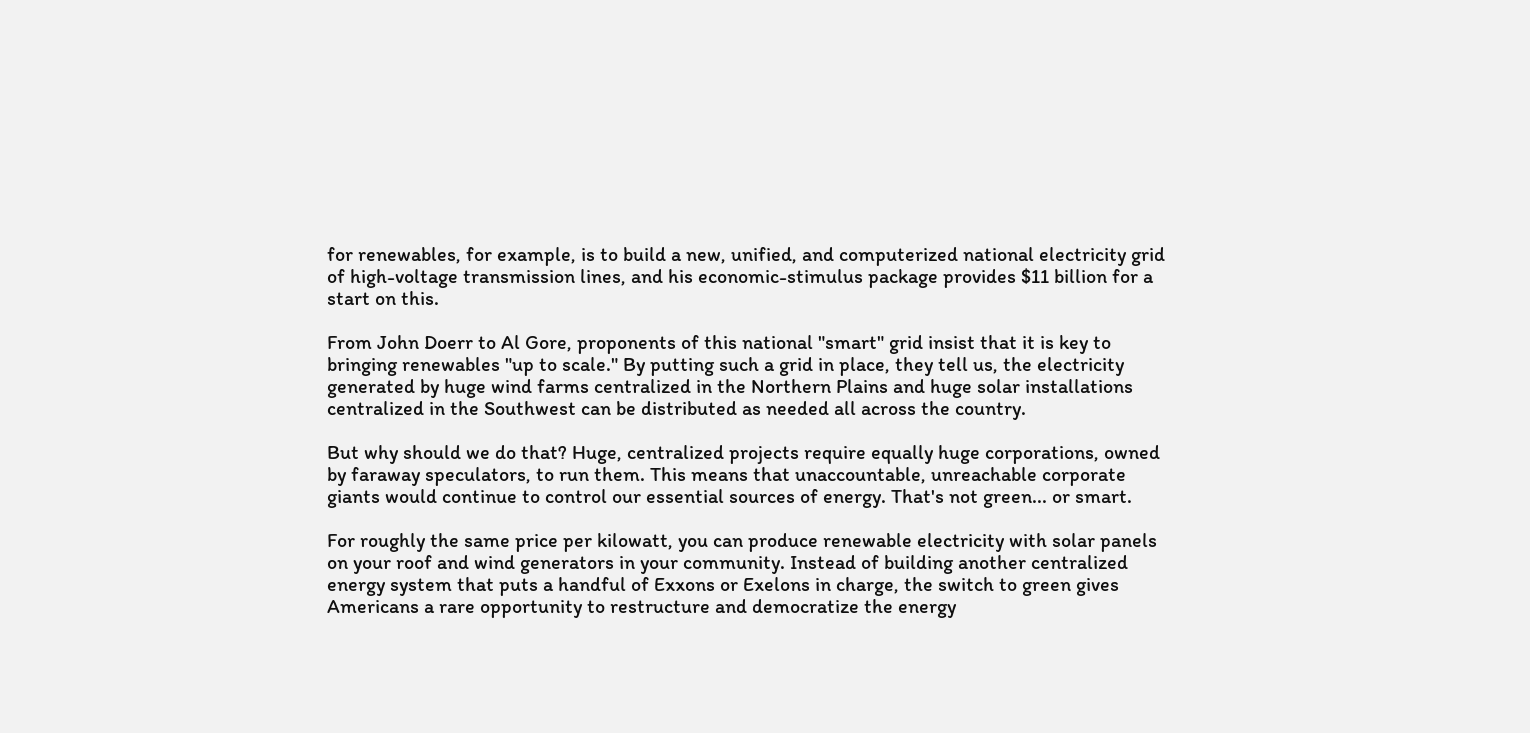for renewables, for example, is to build a new, unified, and computerized national electricity grid of high-voltage transmission lines, and his economic-stimulus package provides $11 billion for a start on this.

From John Doerr to Al Gore, proponents of this national "smart" grid insist that it is key to bringing renewables "up to scale." By putting such a grid in place, they tell us, the electricity generated by huge wind farms centralized in the Northern Plains and huge solar installations centralized in the Southwest can be distributed as needed all across the country.

But why should we do that? Huge, centralized projects require equally huge corporations, owned by faraway speculators, to run them. This means that unaccountable, unreachable corporate giants would continue to control our essential sources of energy. That's not green... or smart.

For roughly the same price per kilowatt, you can produce renewable electricity with solar panels on your roof and wind generators in your community. Instead of building another centralized energy system that puts a handful of Exxons or Exelons in charge, the switch to green gives Americans a rare opportunity to restructure and democratize the energy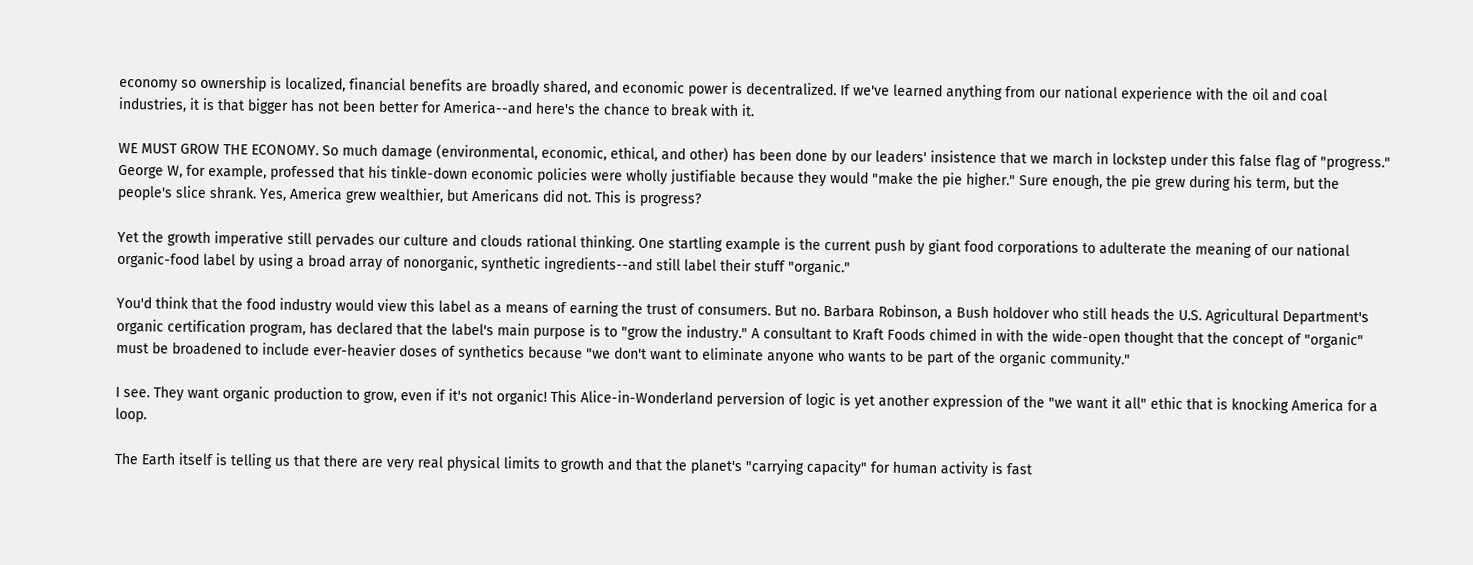economy so ownership is localized, financial benefits are broadly shared, and economic power is decentralized. If we've learned anything from our national experience with the oil and coal industries, it is that bigger has not been better for America--and here's the chance to break with it.

WE MUST GROW THE ECONOMY. So much damage (environmental, economic, ethical, and other) has been done by our leaders' insistence that we march in lockstep under this false flag of "progress." George W, for example, professed that his tinkle-down economic policies were wholly justifiable because they would "make the pie higher." Sure enough, the pie grew during his term, but the people's slice shrank. Yes, America grew wealthier, but Americans did not. This is progress?

Yet the growth imperative still pervades our culture and clouds rational thinking. One startling example is the current push by giant food corporations to adulterate the meaning of our national organic-food label by using a broad array of nonorganic, synthetic ingredients--and still label their stuff "organic."

You'd think that the food industry would view this label as a means of earning the trust of consumers. But no. Barbara Robinson, a Bush holdover who still heads the U.S. Agricultural Department's organic certification program, has declared that the label's main purpose is to "grow the industry." A consultant to Kraft Foods chimed in with the wide-open thought that the concept of "organic" must be broadened to include ever-heavier doses of synthetics because "we don't want to eliminate anyone who wants to be part of the organic community."

I see. They want organic production to grow, even if it's not organic! This Alice-in-Wonderland perversion of logic is yet another expression of the "we want it all" ethic that is knocking America for a loop.

The Earth itself is telling us that there are very real physical limits to growth and that the planet's "carrying capacity" for human activity is fast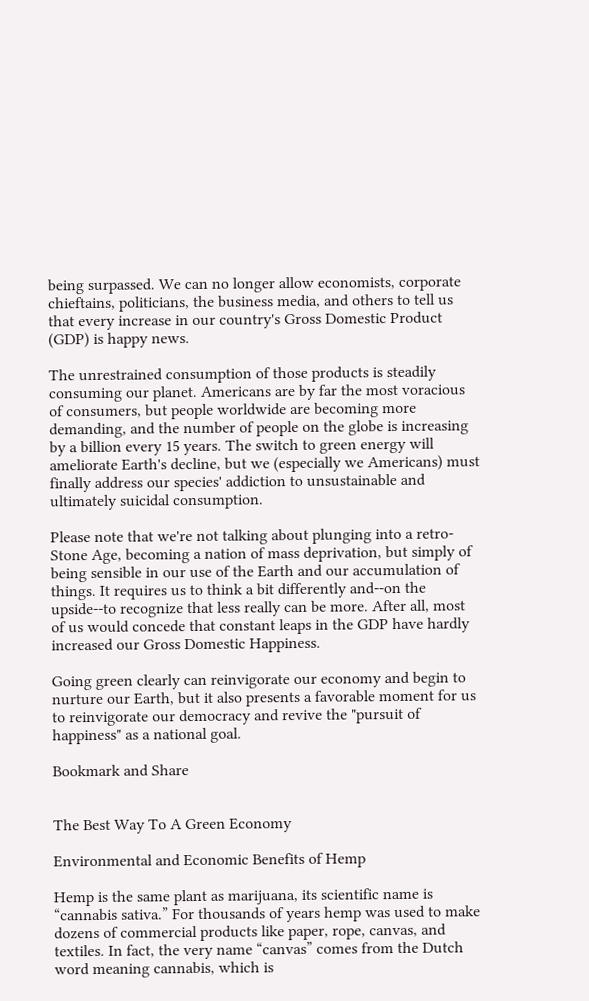being surpassed. We can no longer allow economists, corporate chieftains, politicians, the business media, and others to tell us that every increase in our country's Gross Domestic Product (GDP) is happy news.

The unrestrained consumption of those products is steadily consuming our planet. Americans are by far the most voracious of consumers, but people worldwide are becoming more demanding, and the number of people on the globe is increasing by a billion every 15 years. The switch to green energy will ameliorate Earth's decline, but we (especially we Americans) must finally address our species' addiction to unsustainable and ultimately suicidal consumption.

Please note that we're not talking about plunging into a retro-Stone Age, becoming a nation of mass deprivation, but simply of being sensible in our use of the Earth and our accumulation of things. It requires us to think a bit differently and--on the upside--to recognize that less really can be more. After all, most of us would concede that constant leaps in the GDP have hardly increased our Gross Domestic Happiness.

Going green clearly can reinvigorate our economy and begin to nurture our Earth, but it also presents a favorable moment for us to reinvigorate our democracy and revive the "pursuit of happiness" as a national goal.

Bookmark and Share


The Best Way To A Green Economy

Environmental and Economic Benefits of Hemp

Hemp is the same plant as marijuana, its scientific name is “cannabis sativa.” For thousands of years hemp was used to make dozens of commercial products like paper, rope, canvas, and textiles. In fact, the very name “canvas” comes from the Dutch word meaning cannabis, which is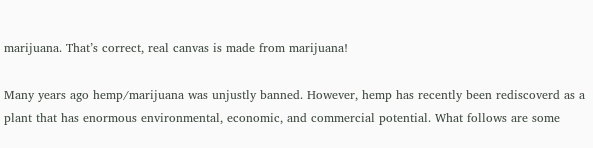marijuana. That’s correct, real canvas is made from marijuana!

Many years ago hemp/marijuana was unjustly banned. However, hemp has recently been rediscoverd as a plant that has enormous environmental, economic, and commercial potential. What follows are some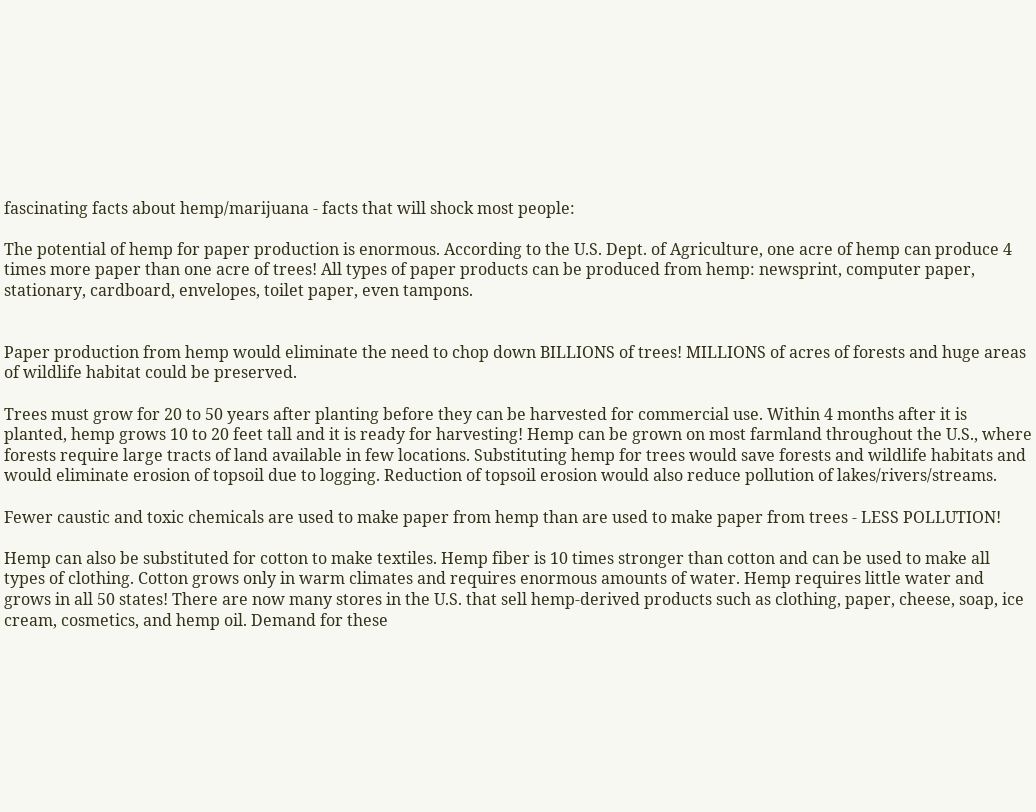fascinating facts about hemp/marijuana - facts that will shock most people:

The potential of hemp for paper production is enormous. According to the U.S. Dept. of Agriculture, one acre of hemp can produce 4 times more paper than one acre of trees! All types of paper products can be produced from hemp: newsprint, computer paper, stationary, cardboard, envelopes, toilet paper, even tampons.


Paper production from hemp would eliminate the need to chop down BILLIONS of trees! MILLIONS of acres of forests and huge areas of wildlife habitat could be preserved.

Trees must grow for 20 to 50 years after planting before they can be harvested for commercial use. Within 4 months after it is planted, hemp grows 10 to 20 feet tall and it is ready for harvesting! Hemp can be grown on most farmland throughout the U.S., where forests require large tracts of land available in few locations. Substituting hemp for trees would save forests and wildlife habitats and would eliminate erosion of topsoil due to logging. Reduction of topsoil erosion would also reduce pollution of lakes/rivers/streams.

Fewer caustic and toxic chemicals are used to make paper from hemp than are used to make paper from trees - LESS POLLUTION!

Hemp can also be substituted for cotton to make textiles. Hemp fiber is 10 times stronger than cotton and can be used to make all types of clothing. Cotton grows only in warm climates and requires enormous amounts of water. Hemp requires little water and grows in all 50 states! There are now many stores in the U.S. that sell hemp-derived products such as clothing, paper, cheese, soap, ice cream, cosmetics, and hemp oil. Demand for these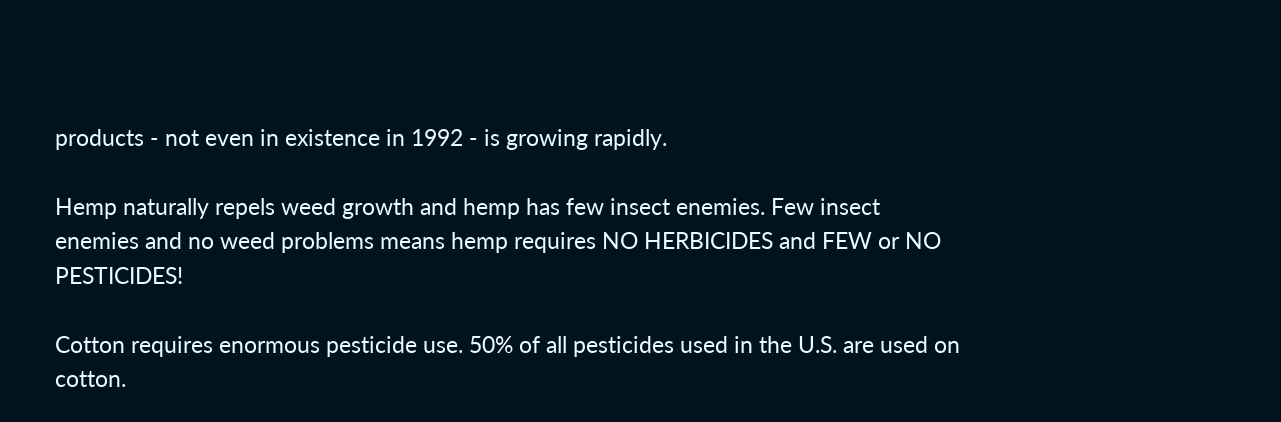products - not even in existence in 1992 - is growing rapidly.

Hemp naturally repels weed growth and hemp has few insect enemies. Few insect enemies and no weed problems means hemp requires NO HERBICIDES and FEW or NO PESTICIDES!

Cotton requires enormous pesticide use. 50% of all pesticides used in the U.S. are used on cotton.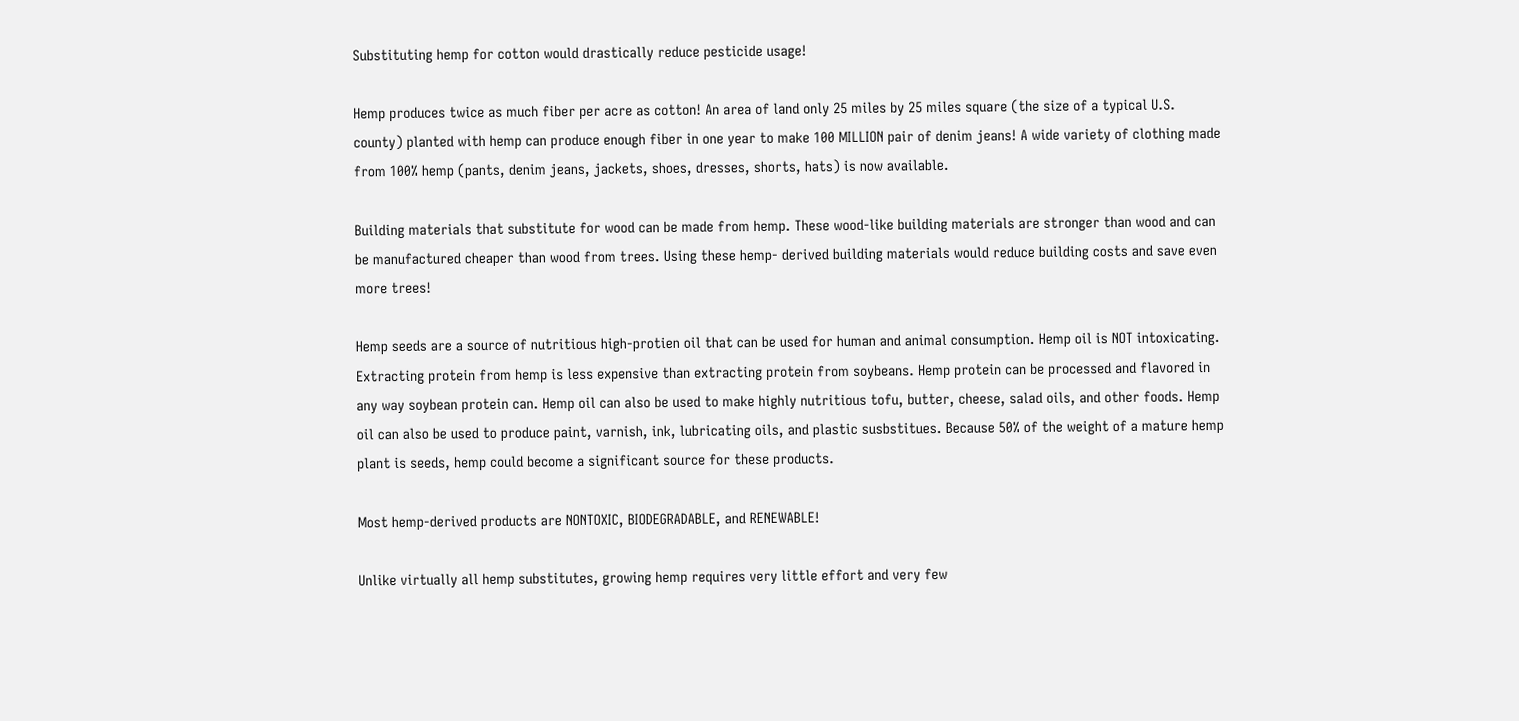Substituting hemp for cotton would drastically reduce pesticide usage!

Hemp produces twice as much fiber per acre as cotton! An area of land only 25 miles by 25 miles square (the size of a typical U.S. county) planted with hemp can produce enough fiber in one year to make 100 MILLION pair of denim jeans! A wide variety of clothing made from 100% hemp (pants, denim jeans, jackets, shoes, dresses, shorts, hats) is now available.

Building materials that substitute for wood can be made from hemp. These wood-like building materials are stronger than wood and can be manufactured cheaper than wood from trees. Using these hemp- derived building materials would reduce building costs and save even more trees!

Hemp seeds are a source of nutritious high-protien oil that can be used for human and animal consumption. Hemp oil is NOT intoxicating. Extracting protein from hemp is less expensive than extracting protein from soybeans. Hemp protein can be processed and flavored in any way soybean protein can. Hemp oil can also be used to make highly nutritious tofu, butter, cheese, salad oils, and other foods. Hemp oil can also be used to produce paint, varnish, ink, lubricating oils, and plastic susbstitues. Because 50% of the weight of a mature hemp plant is seeds, hemp could become a significant source for these products.

Most hemp-derived products are NONTOXIC, BIODEGRADABLE, and RENEWABLE!

Unlike virtually all hemp substitutes, growing hemp requires very little effort and very few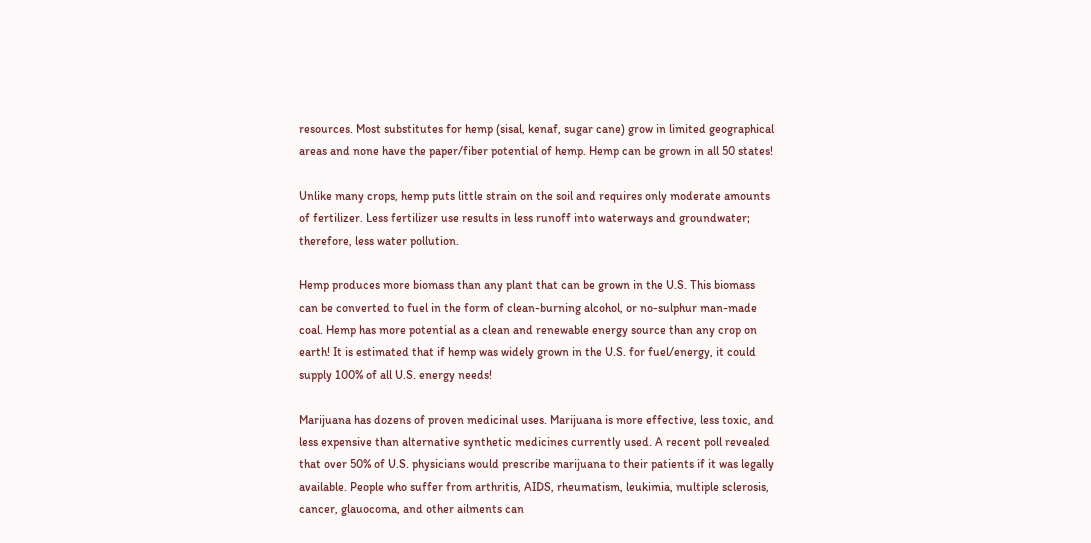resources. Most substitutes for hemp (sisal, kenaf, sugar cane) grow in limited geographical areas and none have the paper/fiber potential of hemp. Hemp can be grown in all 50 states!

Unlike many crops, hemp puts little strain on the soil and requires only moderate amounts of fertilizer. Less fertilizer use results in less runoff into waterways and groundwater; therefore, less water pollution.

Hemp produces more biomass than any plant that can be grown in the U.S. This biomass can be converted to fuel in the form of clean-burning alcohol, or no-sulphur man-made coal. Hemp has more potential as a clean and renewable energy source than any crop on earth! It is estimated that if hemp was widely grown in the U.S. for fuel/energy, it could supply 100% of all U.S. energy needs!

Marijuana has dozens of proven medicinal uses. Marijuana is more effective, less toxic, and less expensive than alternative synthetic medicines currently used. A recent poll revealed that over 50% of U.S. physicians would prescribe marijuana to their patients if it was legally available. People who suffer from arthritis, AIDS, rheumatism, leukimia, multiple sclerosis, cancer, glauocoma, and other ailments can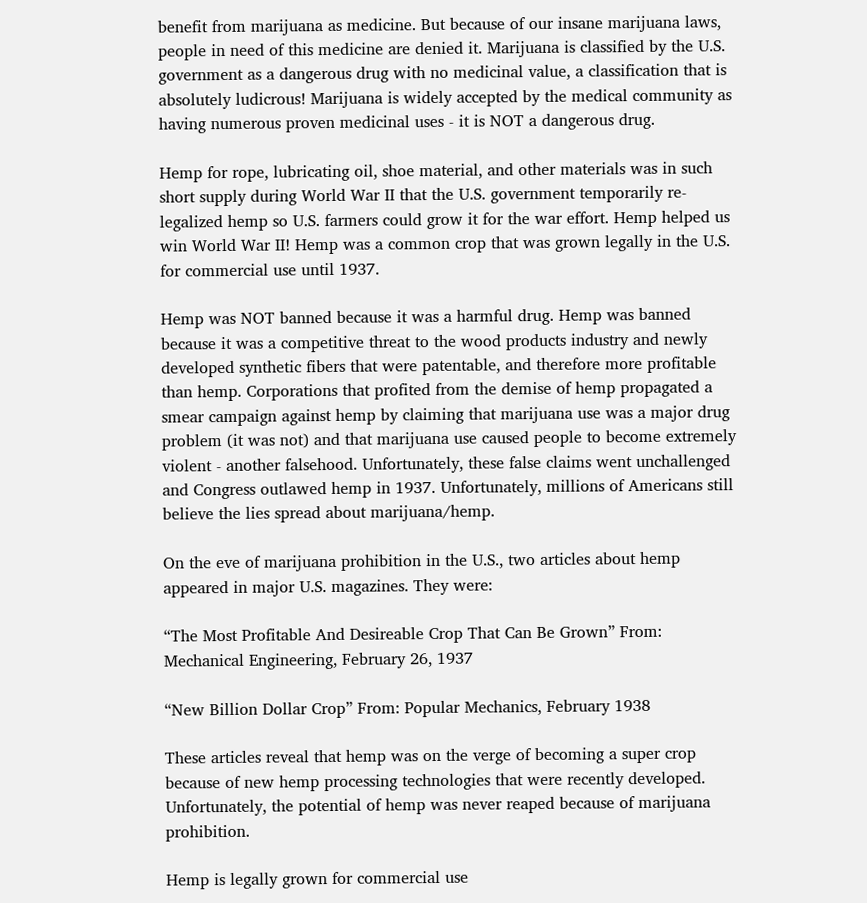benefit from marijuana as medicine. But because of our insane marijuana laws, people in need of this medicine are denied it. Marijuana is classified by the U.S. government as a dangerous drug with no medicinal value, a classification that is absolutely ludicrous! Marijuana is widely accepted by the medical community as having numerous proven medicinal uses - it is NOT a dangerous drug.

Hemp for rope, lubricating oil, shoe material, and other materials was in such short supply during World War II that the U.S. government temporarily re-legalized hemp so U.S. farmers could grow it for the war effort. Hemp helped us win World War II! Hemp was a common crop that was grown legally in the U.S. for commercial use until 1937.

Hemp was NOT banned because it was a harmful drug. Hemp was banned because it was a competitive threat to the wood products industry and newly developed synthetic fibers that were patentable, and therefore more profitable than hemp. Corporations that profited from the demise of hemp propagated a smear campaign against hemp by claiming that marijuana use was a major drug problem (it was not) and that marijuana use caused people to become extremely violent - another falsehood. Unfortunately, these false claims went unchallenged and Congress outlawed hemp in 1937. Unfortunately, millions of Americans still believe the lies spread about marijuana/hemp.

On the eve of marijuana prohibition in the U.S., two articles about hemp appeared in major U.S. magazines. They were:

“The Most Profitable And Desireable Crop That Can Be Grown” From: Mechanical Engineering, February 26, 1937

“New Billion Dollar Crop” From: Popular Mechanics, February 1938

These articles reveal that hemp was on the verge of becoming a super crop because of new hemp processing technologies that were recently developed. Unfortunately, the potential of hemp was never reaped because of marijuana prohibition.

Hemp is legally grown for commercial use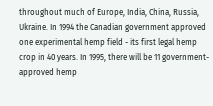throughout much of Europe, India, China, Russia, Ukraine. In 1994 the Canadian government approved one experimental hemp field - its first legal hemp crop in 40 years. In 1995, there will be 11 government-approved hemp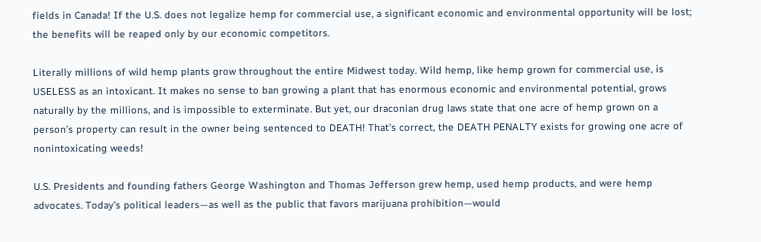fields in Canada! If the U.S. does not legalize hemp for commercial use, a significant economic and environmental opportunity will be lost; the benefits will be reaped only by our economic competitors.

Literally millions of wild hemp plants grow throughout the entire Midwest today. Wild hemp, like hemp grown for commercial use, is USELESS as an intoxicant. It makes no sense to ban growing a plant that has enormous economic and environmental potential, grows naturally by the millions, and is impossible to exterminate. But yet, our draconian drug laws state that one acre of hemp grown on a person’s property can result in the owner being sentenced to DEATH! That’s correct, the DEATH PENALTY exists for growing one acre of nonintoxicating weeds!

U.S. Presidents and founding fathers George Washington and Thomas Jefferson grew hemp, used hemp products, and were hemp advocates. Today’s political leaders—as well as the public that favors marijuana prohibition—would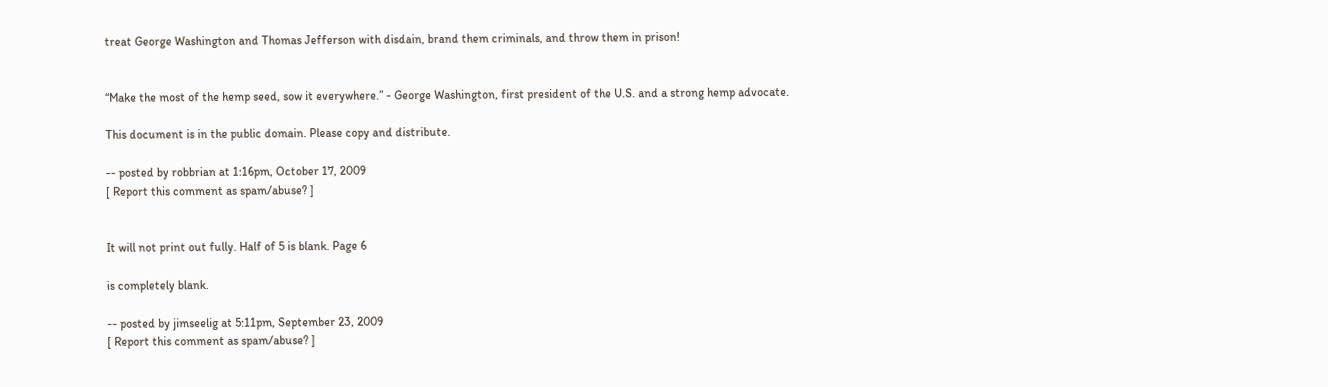treat George Washington and Thomas Jefferson with disdain, brand them criminals, and throw them in prison!


“Make the most of the hemp seed, sow it everywhere.” - George Washington, first president of the U.S. and a strong hemp advocate.

This document is in the public domain. Please copy and distribute.

-- posted by robbrian at 1:16pm, October 17, 2009
[ Report this comment as spam/abuse? ]


It will not print out fully. Half of 5 is blank. Page 6

is completely blank.

-- posted by jimseelig at 5:11pm, September 23, 2009
[ Report this comment as spam/abuse? ]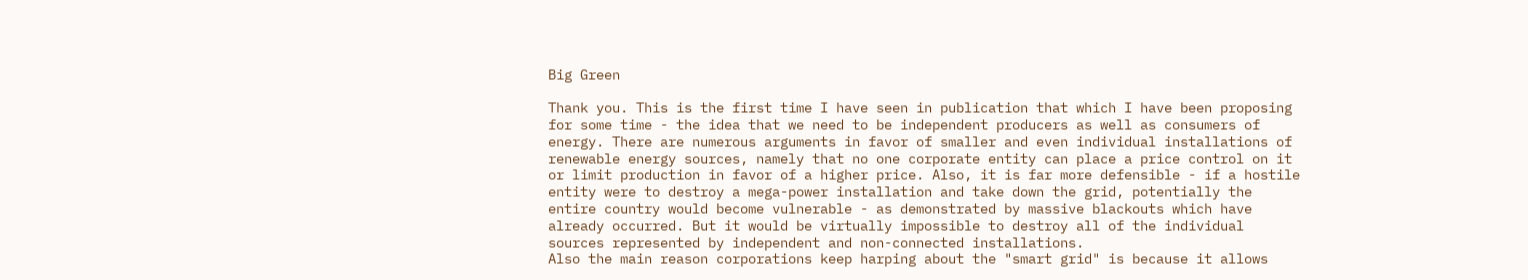Big Green

Thank you. This is the first time I have seen in publication that which I have been proposing for some time - the idea that we need to be independent producers as well as consumers of energy. There are numerous arguments in favor of smaller and even individual installations of renewable energy sources, namely that no one corporate entity can place a price control on it or limit production in favor of a higher price. Also, it is far more defensible - if a hostile entity were to destroy a mega-power installation and take down the grid, potentially the entire country would become vulnerable - as demonstrated by massive blackouts which have already occurred. But it would be virtually impossible to destroy all of the individual sources represented by independent and non-connected installations.
Also the main reason corporations keep harping about the "smart grid" is because it allows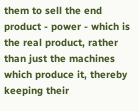them to sell the end product - power - which is the real product, rather than just the machines which produce it, thereby keeping their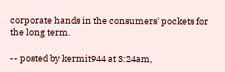corporate hands in the consumers' pockets for the long term.

-- posted by kermit944 at 3:24am,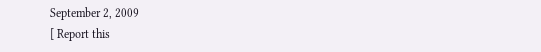September 2, 2009
[ Report this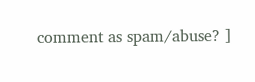comment as spam/abuse? ]